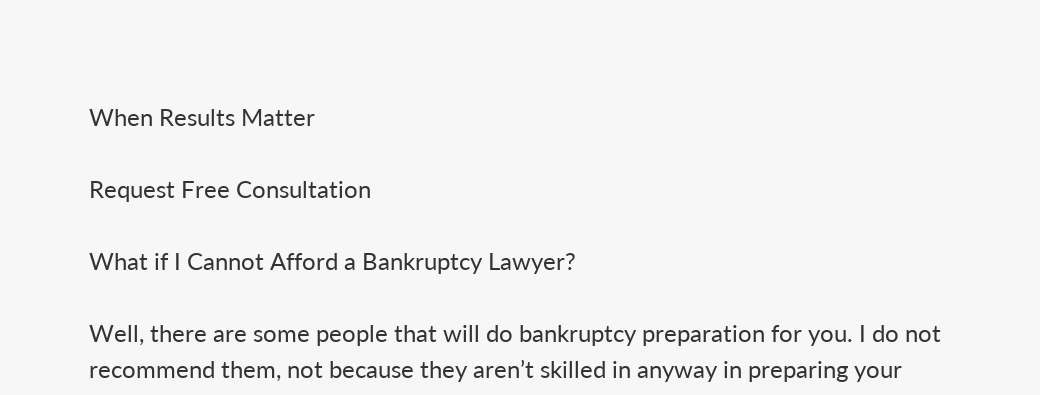When Results Matter

Request Free Consultation

What if I Cannot Afford a Bankruptcy Lawyer?

Well, there are some people that will do bankruptcy preparation for you. I do not recommend them, not because they aren’t skilled in anyway in preparing your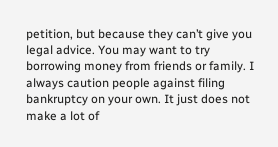petition, but because they can’t give you legal advice. You may want to try borrowing money from friends or family. I always caution people against filing bankruptcy on your own. It just does not make a lot of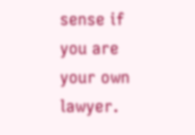sense if you are your own lawyer.